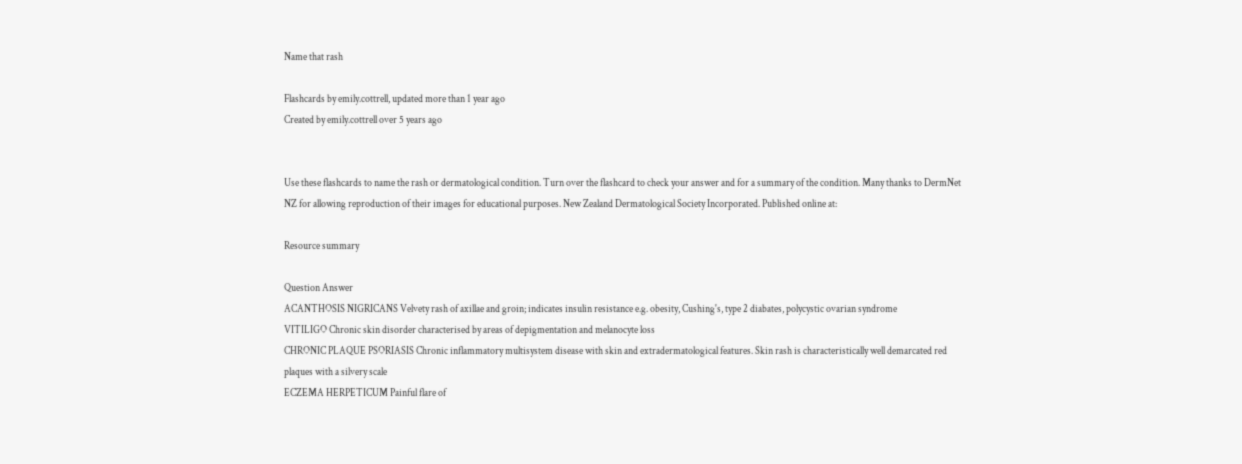Name that rash

Flashcards by emily.cottrell, updated more than 1 year ago
Created by emily.cottrell over 5 years ago


Use these flashcards to name the rash or dermatological condition. Turn over the flashcard to check your answer and for a summary of the condition. Many thanks to DermNet NZ for allowing reproduction of their images for educational purposes. New Zealand Dermatological Society Incorporated. Published online at:

Resource summary

Question Answer
ACANTHOSIS NIGRICANS Velvety rash of axillae and groin; indicates insulin resistance e.g. obesity, Cushing's, type 2 diabates, polycystic ovarian syndrome
VITILIGO Chronic skin disorder characterised by areas of depigmentation and melanocyte loss
CHRONIC PLAQUE PSORIASIS Chronic inflammatory multisystem disease with skin and extradermatological features. Skin rash is characteristically well demarcated red plaques with a silvery scale
ECZEMA HERPETICUM Painful flare of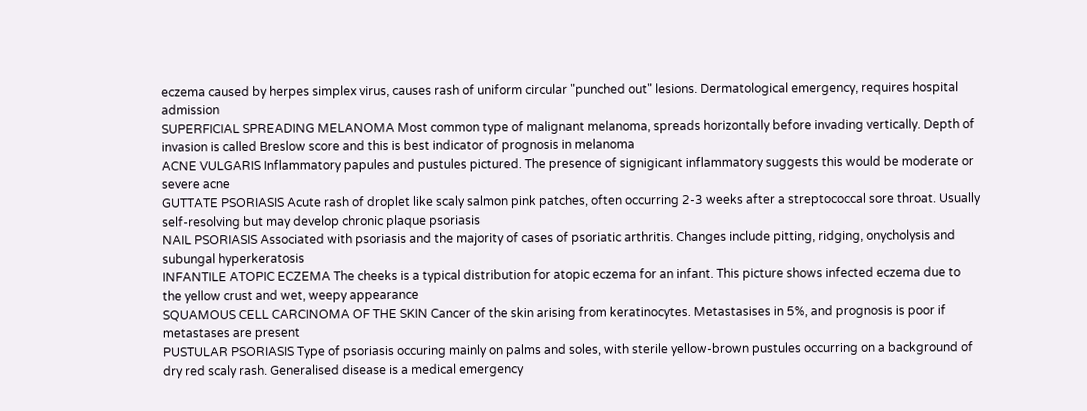eczema caused by herpes simplex virus, causes rash of uniform circular "punched out" lesions. Dermatological emergency, requires hospital admission
SUPERFICIAL SPREADING MELANOMA Most common type of malignant melanoma, spreads horizontally before invading vertically. Depth of invasion is called Breslow score and this is best indicator of prognosis in melanoma
ACNE VULGARIS Inflammatory papules and pustules pictured. The presence of signigicant inflammatory suggests this would be moderate or severe acne
GUTTATE PSORIASIS Acute rash of droplet like scaly salmon pink patches, often occurring 2-3 weeks after a streptococcal sore throat. Usually self-resolving but may develop chronic plaque psoriasis
NAIL PSORIASIS Associated with psoriasis and the majority of cases of psoriatic arthritis. Changes include pitting, ridging, onycholysis and subungal hyperkeratosis
INFANTILE ATOPIC ECZEMA The cheeks is a typical distribution for atopic eczema for an infant. This picture shows infected eczema due to the yellow crust and wet, weepy appearance
SQUAMOUS CELL CARCINOMA OF THE SKIN Cancer of the skin arising from keratinocytes. Metastasises in 5%, and prognosis is poor if metastases are present
PUSTULAR PSORIASIS Type of psoriasis occuring mainly on palms and soles, with sterile yellow-brown pustules occurring on a background of dry red scaly rash. Generalised disease is a medical emergency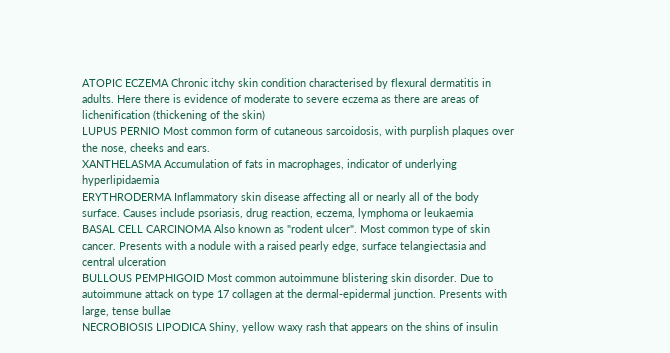ATOPIC ECZEMA Chronic itchy skin condition characterised by flexural dermatitis in adults. Here there is evidence of moderate to severe eczema as there are areas of lichenification (thickening of the skin)
LUPUS PERNIO Most common form of cutaneous sarcoidosis, with purplish plaques over the nose, cheeks and ears.
XANTHELASMA Accumulation of fats in macrophages, indicator of underlying hyperlipidaemia
ERYTHRODERMA Inflammatory skin disease affecting all or nearly all of the body surface. Causes include psoriasis, drug reaction, eczema, lymphoma or leukaemia
BASAL CELL CARCINOMA Also known as "rodent ulcer". Most common type of skin cancer. Presents with a nodule with a raised pearly edge, surface telangiectasia and central ulceration
BULLOUS PEMPHIGOID Most common autoimmune blistering skin disorder. Due to autoimmune attack on type 17 collagen at the dermal-epidermal junction. Presents with large, tense bullae
NECROBIOSIS LIPODICA Shiny, yellow waxy rash that appears on the shins of insulin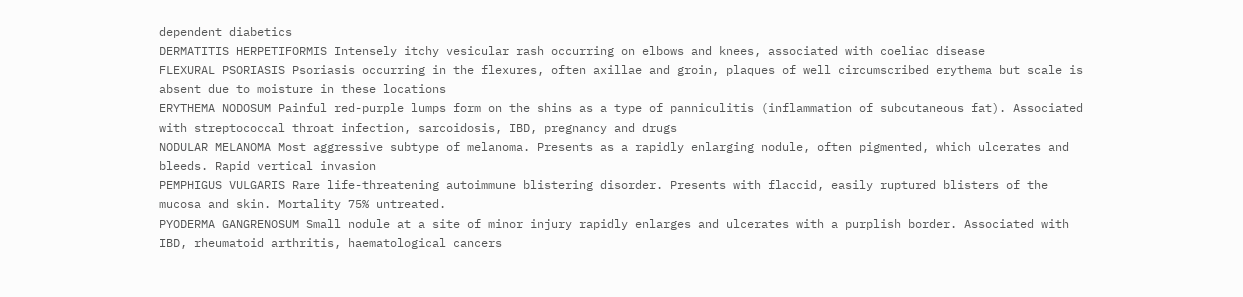dependent diabetics
DERMATITIS HERPETIFORMIS Intensely itchy vesicular rash occurring on elbows and knees, associated with coeliac disease
FLEXURAL PSORIASIS Psoriasis occurring in the flexures, often axillae and groin, plaques of well circumscribed erythema but scale is absent due to moisture in these locations
ERYTHEMA NODOSUM Painful red-purple lumps form on the shins as a type of panniculitis (inflammation of subcutaneous fat). Associated with streptococcal throat infection, sarcoidosis, IBD, pregnancy and drugs
NODULAR MELANOMA Most aggressive subtype of melanoma. Presents as a rapidly enlarging nodule, often pigmented, which ulcerates and bleeds. Rapid vertical invasion
PEMPHIGUS VULGARIS Rare life-threatening autoimmune blistering disorder. Presents with flaccid, easily ruptured blisters of the mucosa and skin. Mortality 75% untreated.
PYODERMA GANGRENOSUM Small nodule at a site of minor injury rapidly enlarges and ulcerates with a purplish border. Associated with IBD, rheumatoid arthritis, haematological cancers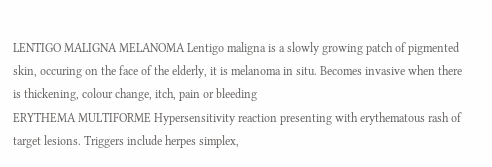LENTIGO MALIGNA MELANOMA Lentigo maligna is a slowly growing patch of pigmented skin, occuring on the face of the elderly, it is melanoma in situ. Becomes invasive when there is thickening, colour change, itch, pain or bleeding
ERYTHEMA MULTIFORME Hypersensitivity reaction presenting with erythematous rash of target lesions. Triggers include herpes simplex,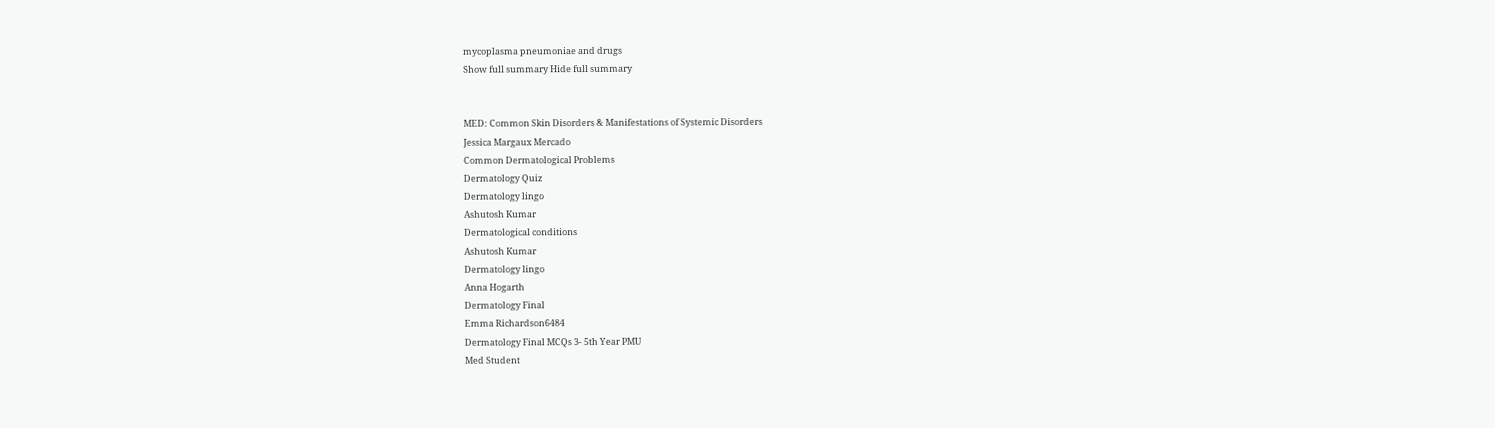mycoplasma pneumoniae and drugs
Show full summary Hide full summary


MED: Common Skin Disorders & Manifestations of Systemic Disorders
Jessica Margaux Mercado
Common Dermatological Problems
Dermatology Quiz
Dermatology lingo
Ashutosh Kumar
Dermatological conditions
Ashutosh Kumar
Dermatology lingo
Anna Hogarth
Dermatology Final
Emma Richardson6484
Dermatology Final MCQs 3- 5th Year PMU
Med Student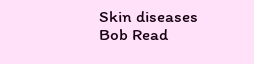Skin diseases
Bob Read